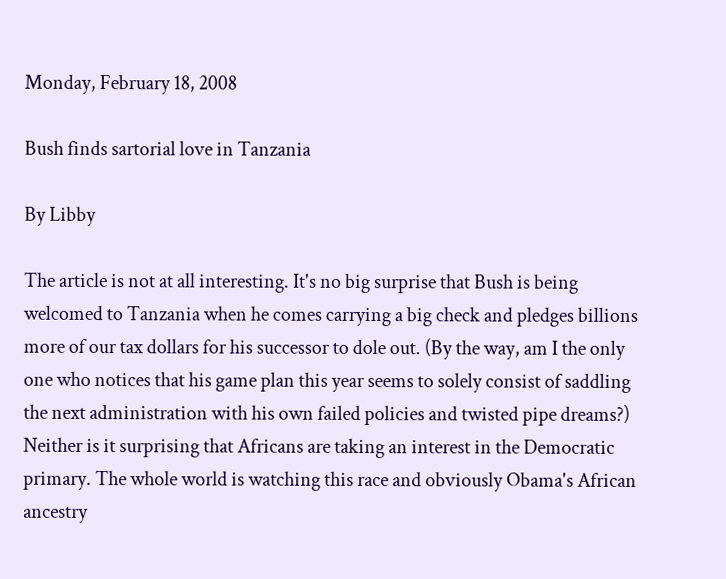Monday, February 18, 2008

Bush finds sartorial love in Tanzania

By Libby

The article is not at all interesting. It's no big surprise that Bush is being welcomed to Tanzania when he comes carrying a big check and pledges billions more of our tax dollars for his successor to dole out. (By the way, am I the only one who notices that his game plan this year seems to solely consist of saddling the next administration with his own failed policies and twisted pipe dreams?) Neither is it surprising that Africans are taking an interest in the Democratic primary. The whole world is watching this race and obviously Obama's African ancestry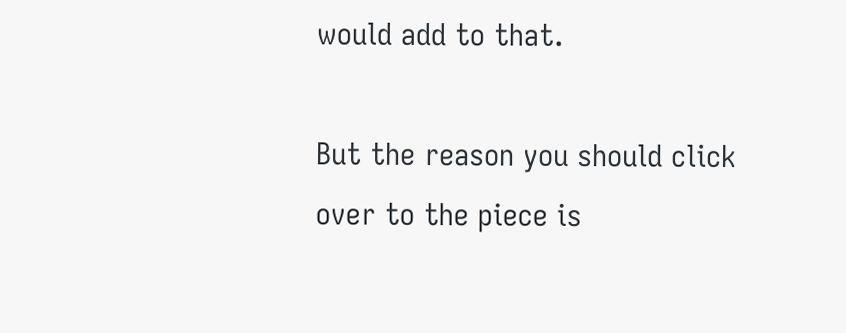would add to that.

But the reason you should click over to the piece is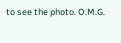to see the photo. O.M.G.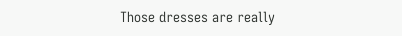Those dresses are really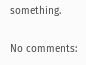something.

No comments: